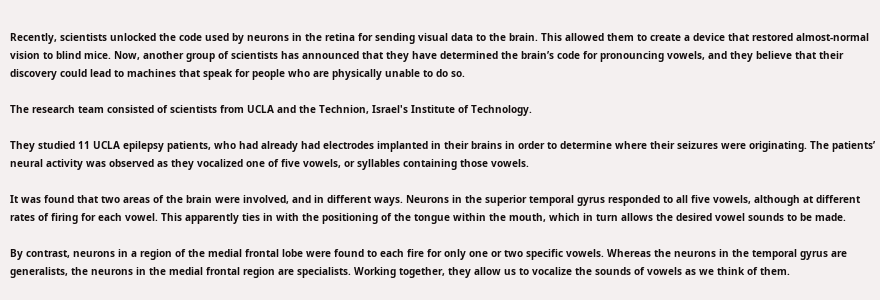Recently, scientists unlocked the code used by neurons in the retina for sending visual data to the brain. This allowed them to create a device that restored almost-normal vision to blind mice. Now, another group of scientists has announced that they have determined the brain’s code for pronouncing vowels, and they believe that their discovery could lead to machines that speak for people who are physically unable to do so.

The research team consisted of scientists from UCLA and the Technion, Israel's Institute of Technology.

They studied 11 UCLA epilepsy patients, who had already had electrodes implanted in their brains in order to determine where their seizures were originating. The patients’ neural activity was observed as they vocalized one of five vowels, or syllables containing those vowels.

It was found that two areas of the brain were involved, and in different ways. Neurons in the superior temporal gyrus responded to all five vowels, although at different rates of firing for each vowel. This apparently ties in with the positioning of the tongue within the mouth, which in turn allows the desired vowel sounds to be made.

By contrast, neurons in a region of the medial frontal lobe were found to each fire for only one or two specific vowels. Whereas the neurons in the temporal gyrus are generalists, the neurons in the medial frontal region are specialists. Working together, they allow us to vocalize the sounds of vowels as we think of them.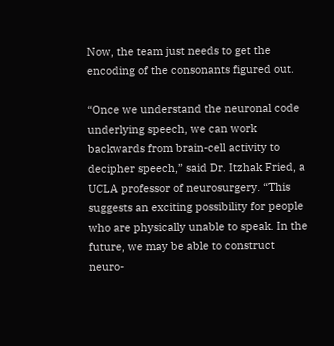Now, the team just needs to get the encoding of the consonants figured out.

“Once we understand the neuronal code underlying speech, we can work backwards from brain-cell activity to decipher speech,” said Dr. Itzhak Fried, a UCLA professor of neurosurgery. “This suggests an exciting possibility for people who are physically unable to speak. In the future, we may be able to construct neuro-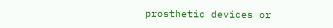prosthetic devices or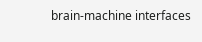brain-machine interfaces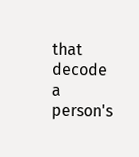that decode a person's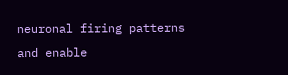neuronal firing patterns and enable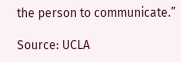the person to communicate.”

Source: UCLA